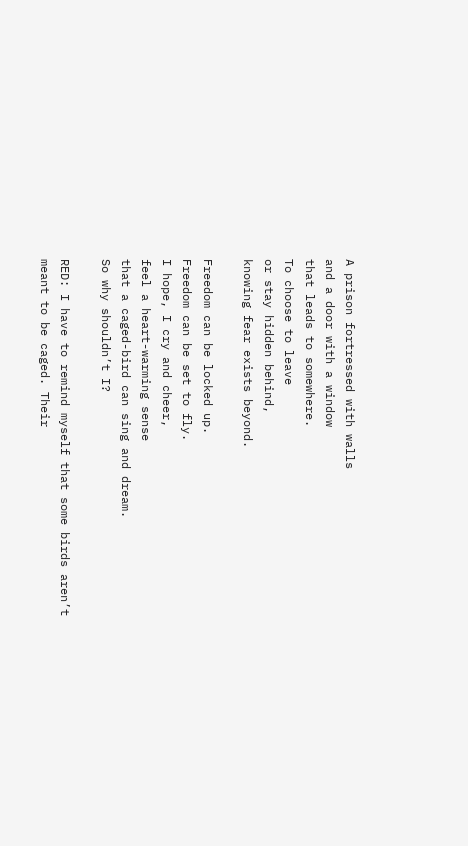A prison fortressed with walls
and a door with a window
that leads to somewhere.
To choose to leave
or stay hidden behind,
knowing fear exists beyond.

Freedom can be locked up.
Freedom can be set to fly.
I hope, I cry and cheer,
feel a heart-warming sense
that a caged-bird can sing and dream.
So why shouldn’t I?

RED: I have to remind myself that some birds aren’t meant to be caged. Their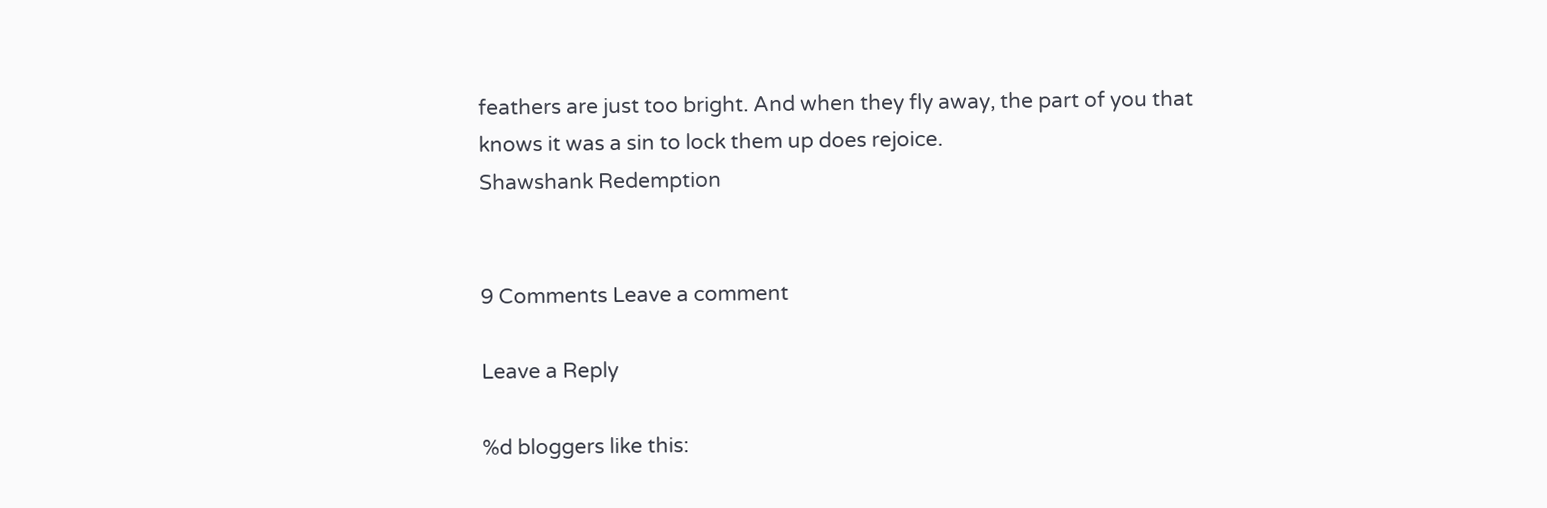feathers are just too bright. And when they fly away, the part of you that knows it was a sin to lock them up does rejoice.
Shawshank Redemption


9 Comments Leave a comment

Leave a Reply

%d bloggers like this: